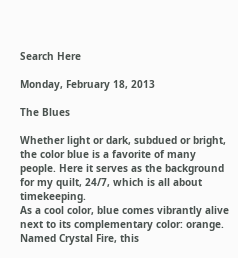Search Here

Monday, February 18, 2013

The Blues

Whether light or dark, subdued or bright, the color blue is a favorite of many people. Here it serves as the background for my quilt, 24/7, which is all about timekeeping.
As a cool color, blue comes vibrantly alive next to its complementary color: orange. Named Crystal Fire, this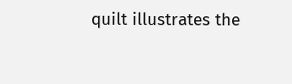quilt illustrates the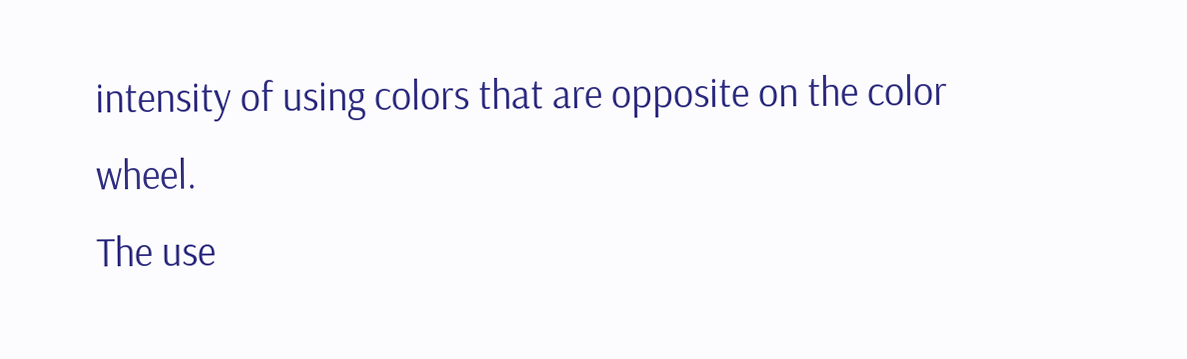intensity of using colors that are opposite on the color wheel.
The use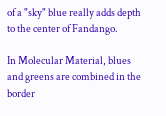of a "sky" blue really adds depth to the center of Fandango.

In Molecular Material, blues and greens are combined in the border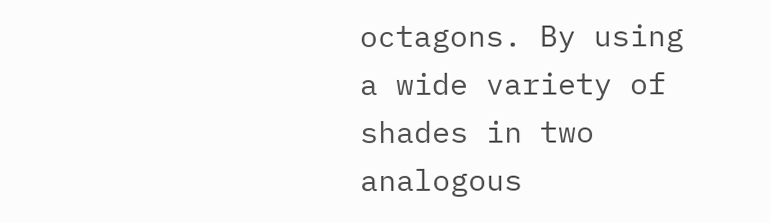octagons. By using a wide variety of shades in two analogous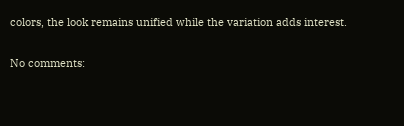colors, the look remains unified while the variation adds interest.

No comments: